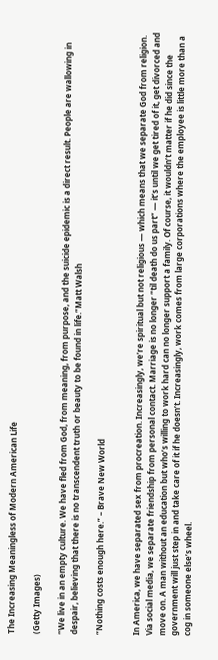The Increasing Meaningless of Modern American Life

(Getty Images)

“We live in an empty culture. We have fled from God, from meaning, from purpose, and the suicide epidemic is a direct result. People are wallowing in despair, believing that there is no transcendent truth or beauty to be found in life.”Matt Walsh

“Nothing costs enough here.” – Brave New World


In America, we have separated sex from procreation. Increasingly, we’re spiritual but not religious — which means that we separate God from religion. Via social media, we separate friendship from personal contact. Marriage is no longer “til death do us part” — it’s until we get tired of it, get divorced and move on. A man without an education but who’s willing to work hard can no longer support a family. Of course, it wouldn’t matter if he did since the government will just step in and take care of it if he doesn’t. Increasingly, work comes from large corporations where the employee is little more than a cog in someone else’s wheel.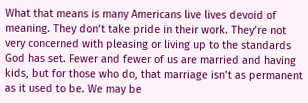What that means is many Americans live lives devoid of meaning. They don’t take pride in their work. They’re not very concerned with pleasing or living up to the standards God has set. Fewer and fewer of us are married and having kids, but for those who do, that marriage isn’t as permanent as it used to be. We may be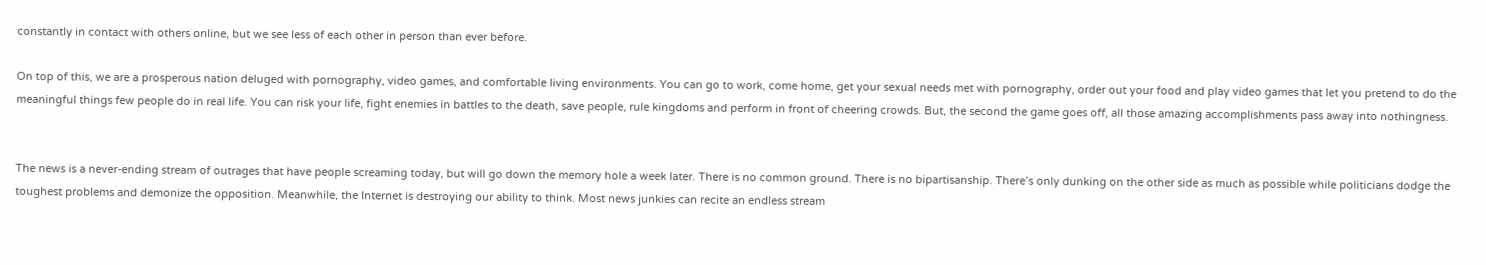constantly in contact with others online, but we see less of each other in person than ever before.

On top of this, we are a prosperous nation deluged with pornography, video games, and comfortable living environments. You can go to work, come home, get your sexual needs met with pornography, order out your food and play video games that let you pretend to do the meaningful things few people do in real life. You can risk your life, fight enemies in battles to the death, save people, rule kingdoms and perform in front of cheering crowds. But, the second the game goes off, all those amazing accomplishments pass away into nothingness.


The news is a never-ending stream of outrages that have people screaming today, but will go down the memory hole a week later. There is no common ground. There is no bipartisanship. There’s only dunking on the other side as much as possible while politicians dodge the toughest problems and demonize the opposition. Meanwhile, the Internet is destroying our ability to think. Most news junkies can recite an endless stream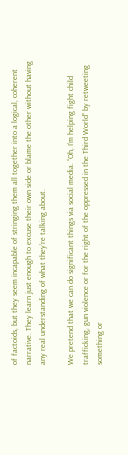of factoids, but they seem incapable of stringing them all together into a logical, coherent narrative. They learn just enough to excuse their own side or blame the other without having any real understanding of what they’re talking about.

We pretend that we can do significant things via social media. “Oh, I’m helping fight child trafficking, gun violence or for the right of the oppressed in the Third World” by retweeting something or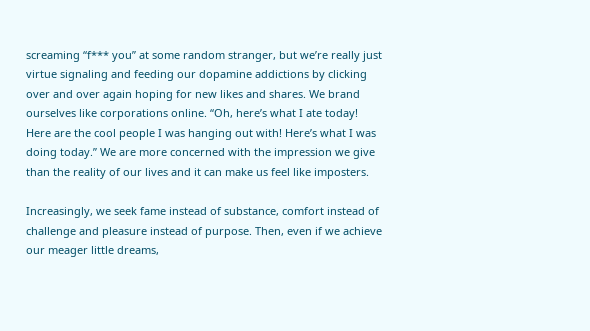screaming “f*** you” at some random stranger, but we’re really just virtue signaling and feeding our dopamine addictions by clicking over and over again hoping for new likes and shares. We brand ourselves like corporations online. “Oh, here’s what I ate today! Here are the cool people I was hanging out with! Here’s what I was doing today.” We are more concerned with the impression we give than the reality of our lives and it can make us feel like imposters.

Increasingly, we seek fame instead of substance, comfort instead of challenge and pleasure instead of purpose. Then, even if we achieve our meager little dreams,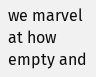we marvel at how empty and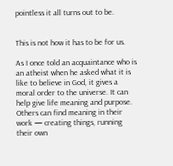pointless it all turns out to be.


This is not how it has to be for us.

As I once told an acquaintance who is an atheist when he asked what it is like to believe in God, it gives a moral order to the universe. It can help give life meaning and purpose. Others can find meaning in their work — creating things, running their own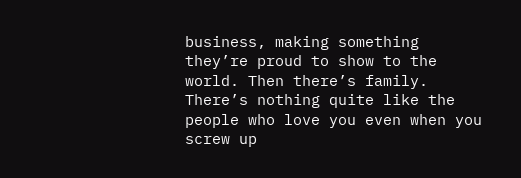business, making something they’re proud to show to the world. Then there’s family. There’s nothing quite like the people who love you even when you screw up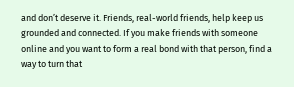and don’t deserve it. Friends, real-world friends, help keep us grounded and connected. If you make friends with someone online and you want to form a real bond with that person, find a way to turn that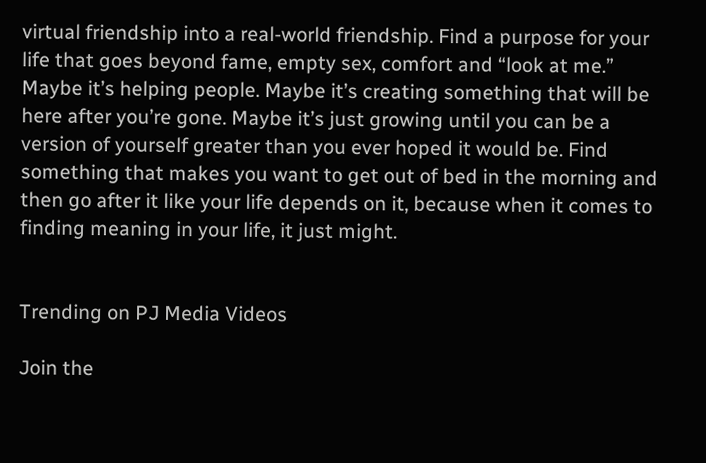virtual friendship into a real-world friendship. Find a purpose for your life that goes beyond fame, empty sex, comfort and “look at me.” Maybe it’s helping people. Maybe it’s creating something that will be here after you’re gone. Maybe it’s just growing until you can be a version of yourself greater than you ever hoped it would be. Find something that makes you want to get out of bed in the morning and then go after it like your life depends on it, because when it comes to finding meaning in your life, it just might.


Trending on PJ Media Videos

Join the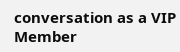conversation as a VIP Member